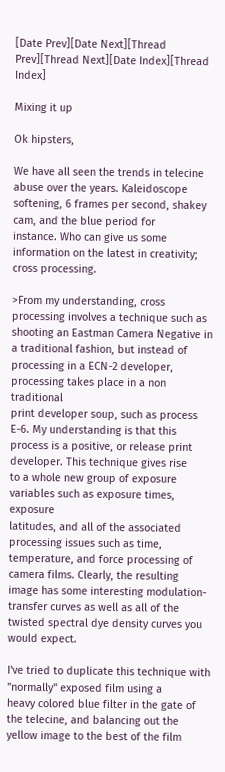[Date Prev][Date Next][Thread Prev][Thread Next][Date Index][Thread Index]

Mixing it up

Ok hipsters,

We have all seen the trends in telecine abuse over the years. Kaleidoscope
softening, 6 frames per second, shakey cam, and the blue period for
instance. Who can give us some information on the latest in creativity;
cross processing.

>From my understanding, cross processing involves a technique such as
shooting an Eastman Camera Negative in a traditional fashion, but instead of
processing in a ECN-2 developer, processing takes place in a non traditional
print developer soup, such as process E-6. My understanding is that this
process is a positive, or release print developer. This technique gives rise
to a whole new group of exposure variables such as exposure times, exposure
latitudes, and all of the associated processing issues such as time,
temperature, and force processing of camera films. Clearly, the resulting
image has some interesting modulation-transfer curves as well as all of the
twisted spectral dye density curves you would expect.

I've tried to duplicate this technique with "normally" exposed film using a
heavy colored blue filter in the gate of the telecine, and balancing out the
yellow image to the best of the film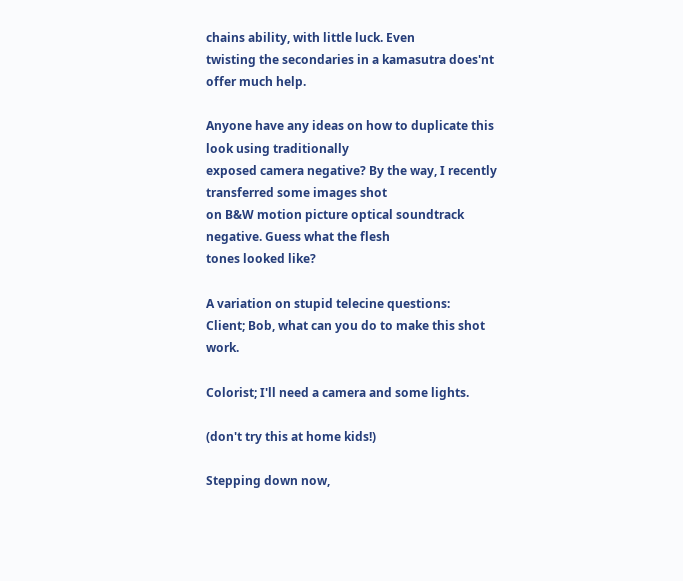chains ability, with little luck. Even
twisting the secondaries in a kamasutra does'nt offer much help.

Anyone have any ideas on how to duplicate this look using traditionally
exposed camera negative? By the way, I recently transferred some images shot
on B&W motion picture optical soundtrack negative. Guess what the flesh
tones looked like?

A variation on stupid telecine questions:
Client; Bob, what can you do to make this shot work.

Colorist; I'll need a camera and some lights.

(don't try this at home kids!)

Stepping down now,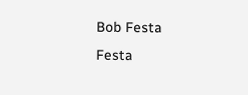Bob Festa                                    Festa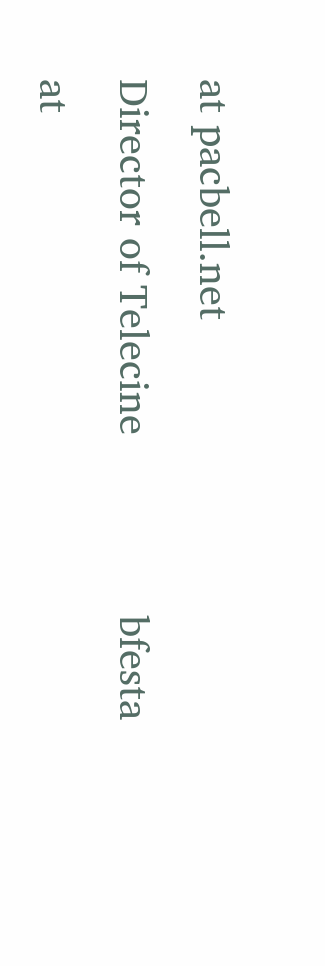at pacbell.net
Director of Telecine               bfesta at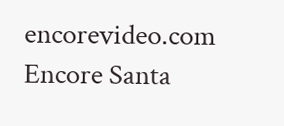encorevideo.com
Encore Santa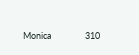Monica                 310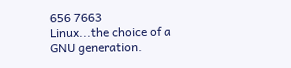656 7663
Linux...the choice of a GNU generation.